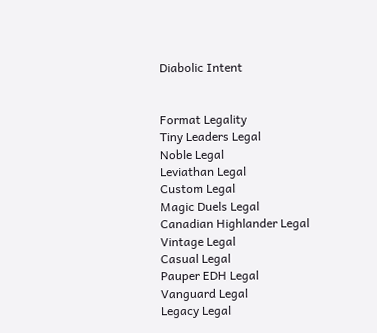Diabolic Intent


Format Legality
Tiny Leaders Legal
Noble Legal
Leviathan Legal
Custom Legal
Magic Duels Legal
Canadian Highlander Legal
Vintage Legal
Casual Legal
Pauper EDH Legal
Vanguard Legal
Legacy Legal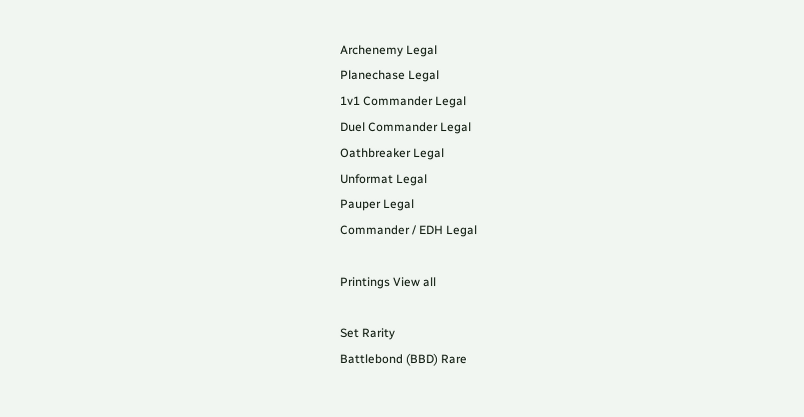Archenemy Legal
Planechase Legal
1v1 Commander Legal
Duel Commander Legal
Oathbreaker Legal
Unformat Legal
Pauper Legal
Commander / EDH Legal

Printings View all

Set Rarity
Battlebond (BBD) Rare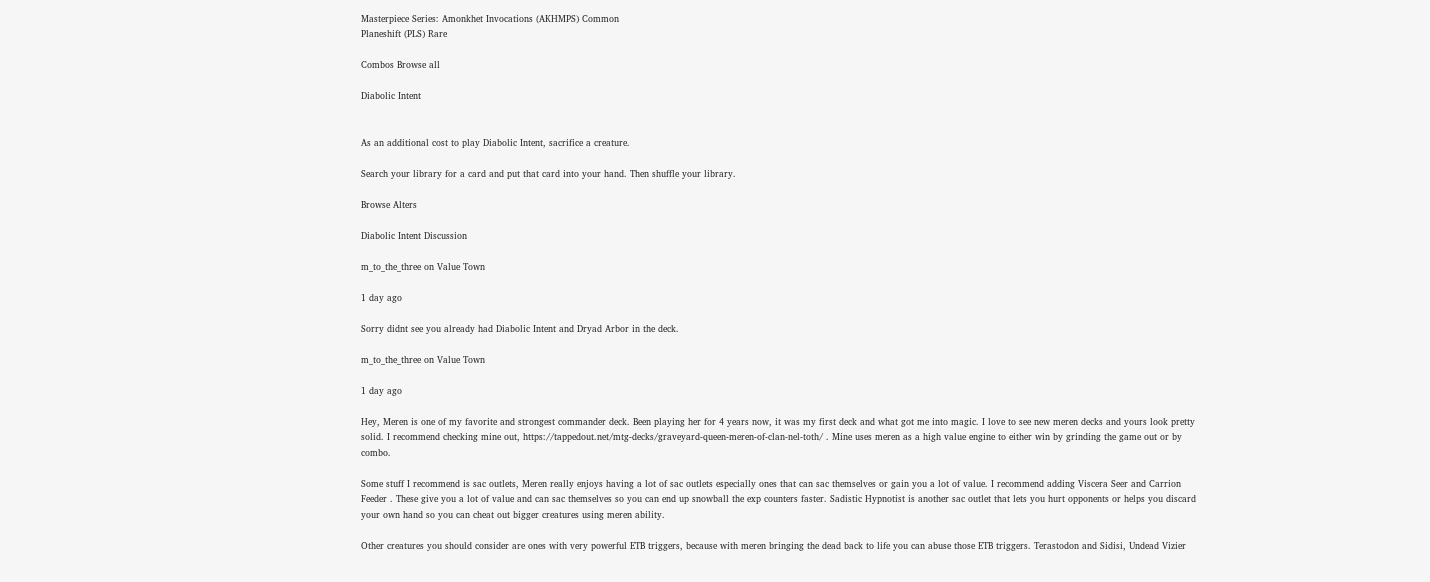Masterpiece Series: Amonkhet Invocations (AKHMPS) Common
Planeshift (PLS) Rare

Combos Browse all

Diabolic Intent


As an additional cost to play Diabolic Intent, sacrifice a creature.

Search your library for a card and put that card into your hand. Then shuffle your library.

Browse Alters

Diabolic Intent Discussion

m_to_the_three on Value Town

1 day ago

Sorry didnt see you already had Diabolic Intent and Dryad Arbor in the deck.

m_to_the_three on Value Town

1 day ago

Hey, Meren is one of my favorite and strongest commander deck. Been playing her for 4 years now, it was my first deck and what got me into magic. I love to see new meren decks and yours look pretty solid. I recommend checking mine out, https://tappedout.net/mtg-decks/graveyard-queen-meren-of-clan-nel-toth/ . Mine uses meren as a high value engine to either win by grinding the game out or by combo.

Some stuff I recommend is sac outlets, Meren really enjoys having a lot of sac outlets especially ones that can sac themselves or gain you a lot of value. I recommend adding Viscera Seer and Carrion Feeder . These give you a lot of value and can sac themselves so you can end up snowball the exp counters faster. Sadistic Hypnotist is another sac outlet that lets you hurt opponents or helps you discard your own hand so you can cheat out bigger creatures using meren ability.

Other creatures you should consider are ones with very powerful ETB triggers, because with meren bringing the dead back to life you can abuse those ETB triggers. Terastodon and Sidisi, Undead Vizier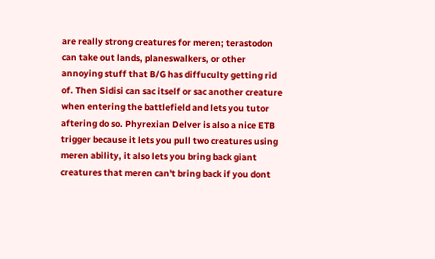are really strong creatures for meren; terastodon can take out lands, planeswalkers, or other annoying stuff that B/G has diffuculty getting rid of. Then Sidisi can sac itself or sac another creature when entering the battlefield and lets you tutor aftering do so. Phyrexian Delver is also a nice ETB trigger because it lets you pull two creatures using meren ability, it also lets you bring back giant creatures that meren can't bring back if you dont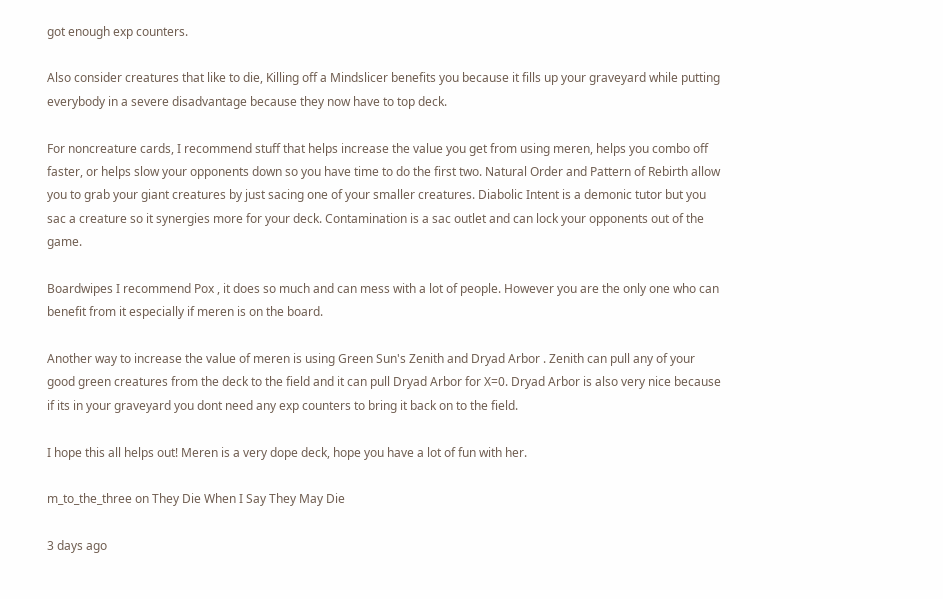got enough exp counters.

Also consider creatures that like to die, Killing off a Mindslicer benefits you because it fills up your graveyard while putting everybody in a severe disadvantage because they now have to top deck.

For noncreature cards, I recommend stuff that helps increase the value you get from using meren, helps you combo off faster, or helps slow your opponents down so you have time to do the first two. Natural Order and Pattern of Rebirth allow you to grab your giant creatures by just sacing one of your smaller creatures. Diabolic Intent is a demonic tutor but you sac a creature so it synergies more for your deck. Contamination is a sac outlet and can lock your opponents out of the game.

Boardwipes I recommend Pox , it does so much and can mess with a lot of people. However you are the only one who can benefit from it especially if meren is on the board.

Another way to increase the value of meren is using Green Sun's Zenith and Dryad Arbor . Zenith can pull any of your good green creatures from the deck to the field and it can pull Dryad Arbor for X=0. Dryad Arbor is also very nice because if its in your graveyard you dont need any exp counters to bring it back on to the field.

I hope this all helps out! Meren is a very dope deck, hope you have a lot of fun with her.

m_to_the_three on They Die When I Say They May Die

3 days ago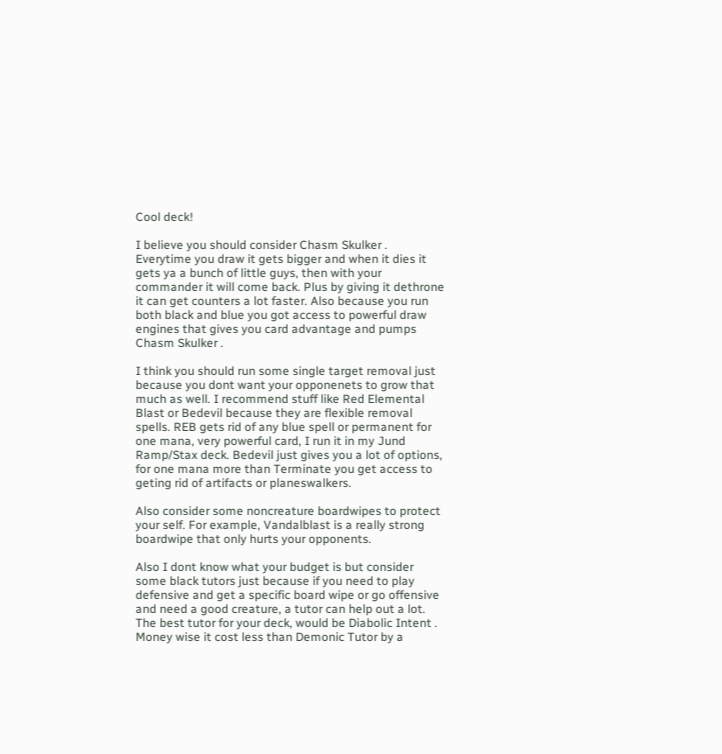Cool deck!

I believe you should consider Chasm Skulker . Everytime you draw it gets bigger and when it dies it gets ya a bunch of little guys, then with your commander it will come back. Plus by giving it dethrone it can get counters a lot faster. Also because you run both black and blue you got access to powerful draw engines that gives you card advantage and pumps Chasm Skulker .

I think you should run some single target removal just because you dont want your opponenets to grow that much as well. I recommend stuff like Red Elemental Blast or Bedevil because they are flexible removal spells. REB gets rid of any blue spell or permanent for one mana, very powerful card, I run it in my Jund Ramp/Stax deck. Bedevil just gives you a lot of options, for one mana more than Terminate you get access to geting rid of artifacts or planeswalkers.

Also consider some noncreature boardwipes to protect your self. For example, Vandalblast is a really strong boardwipe that only hurts your opponents.

Also I dont know what your budget is but consider some black tutors just because if you need to play defensive and get a specific board wipe or go offensive and need a good creature, a tutor can help out a lot. The best tutor for your deck, would be Diabolic Intent . Money wise it cost less than Demonic Tutor by a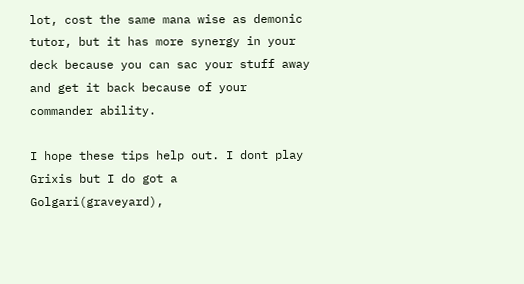lot, cost the same mana wise as demonic tutor, but it has more synergy in your deck because you can sac your stuff away and get it back because of your commander ability.

I hope these tips help out. I dont play Grixis but I do got a Golgari(graveyard),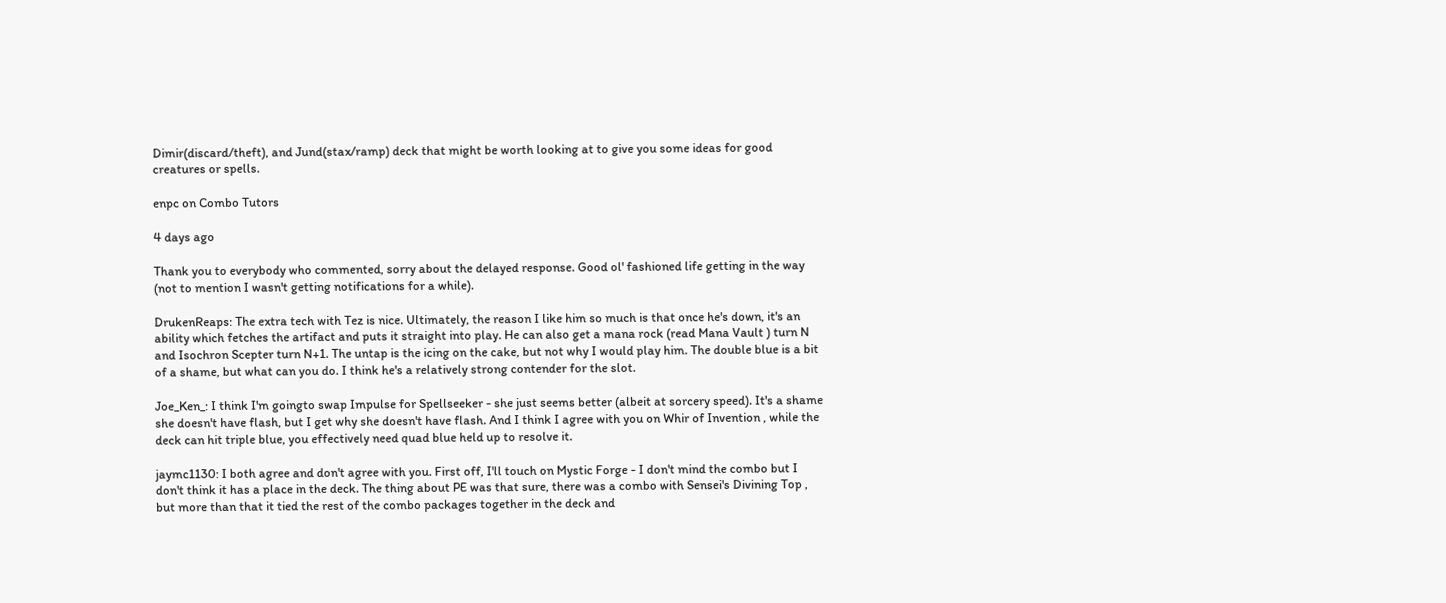Dimir(discard/theft), and Jund(stax/ramp) deck that might be worth looking at to give you some ideas for good creatures or spells.

enpc on Combo Tutors

4 days ago

Thank you to everybody who commented, sorry about the delayed response. Good ol' fashioned life getting in the way (not to mention I wasn't getting notifications for a while).

DrukenReaps: The extra tech with Tez is nice. Ultimately, the reason I like him so much is that once he's down, it's an ability which fetches the artifact and puts it straight into play. He can also get a mana rock (read Mana Vault ) turn N and Isochron Scepter turn N+1. The untap is the icing on the cake, but not why I would play him. The double blue is a bit of a shame, but what can you do. I think he's a relatively strong contender for the slot.

Joe_Ken_: I think I'm goingto swap Impulse for Spellseeker - she just seems better (albeit at sorcery speed). It's a shame she doesn't have flash, but I get why she doesn't have flash. And I think I agree with you on Whir of Invention , while the deck can hit triple blue, you effectively need quad blue held up to resolve it.

jaymc1130: I both agree and don't agree with you. First off, I'll touch on Mystic Forge - I don't mind the combo but I don't think it has a place in the deck. The thing about PE was that sure, there was a combo with Sensei's Divining Top , but more than that it tied the rest of the combo packages together in the deck and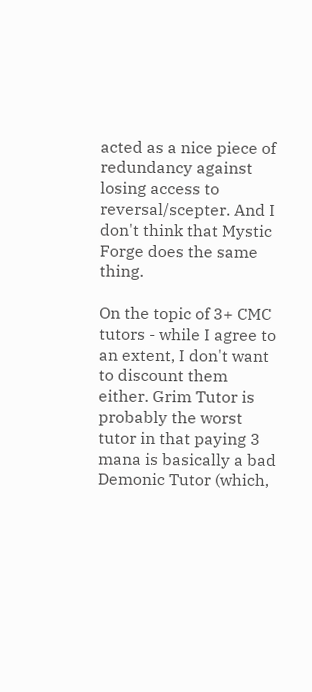acted as a nice piece of redundancy against losing access to reversal/scepter. And I don't think that Mystic Forge does the same thing.

On the topic of 3+ CMC tutors - while I agree to an extent, I don't want to discount them either. Grim Tutor is probably the worst tutor in that paying 3 mana is basically a bad Demonic Tutor (which,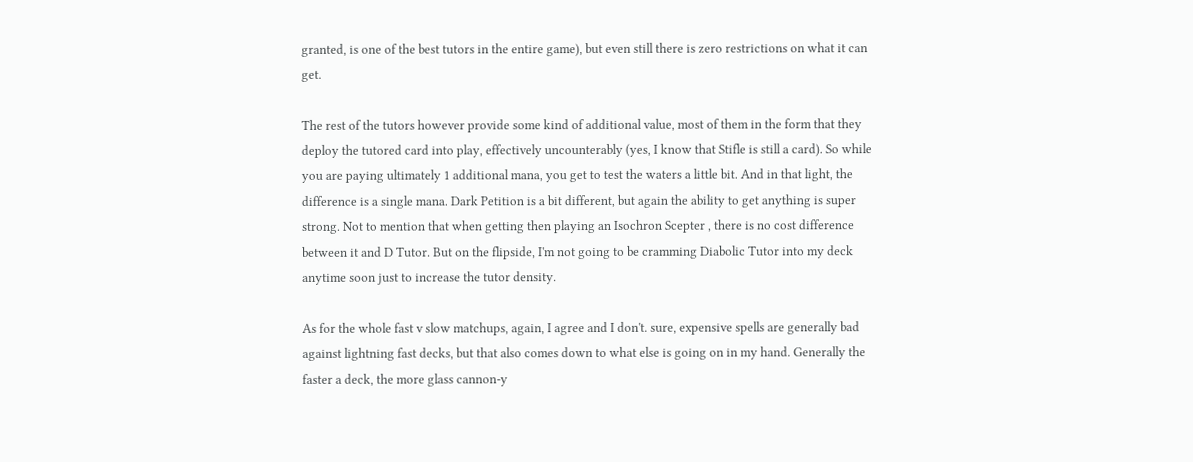granted, is one of the best tutors in the entire game), but even still there is zero restrictions on what it can get.

The rest of the tutors however provide some kind of additional value, most of them in the form that they deploy the tutored card into play, effectively uncounterably (yes, I know that Stifle is still a card). So while you are paying ultimately 1 additional mana, you get to test the waters a little bit. And in that light, the difference is a single mana. Dark Petition is a bit different, but again the ability to get anything is super strong. Not to mention that when getting then playing an Isochron Scepter , there is no cost difference between it and D Tutor. But on the flipside, I'm not going to be cramming Diabolic Tutor into my deck anytime soon just to increase the tutor density.

As for the whole fast v slow matchups, again, I agree and I don't. sure, expensive spells are generally bad against lightning fast decks, but that also comes down to what else is going on in my hand. Generally the faster a deck, the more glass cannon-y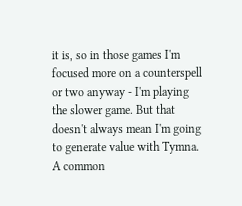it is, so in those games I'm focused more on a counterspell or two anyway - I'm playing the slower game. But that doesn't always mean I'm going to generate value with Tymna. A common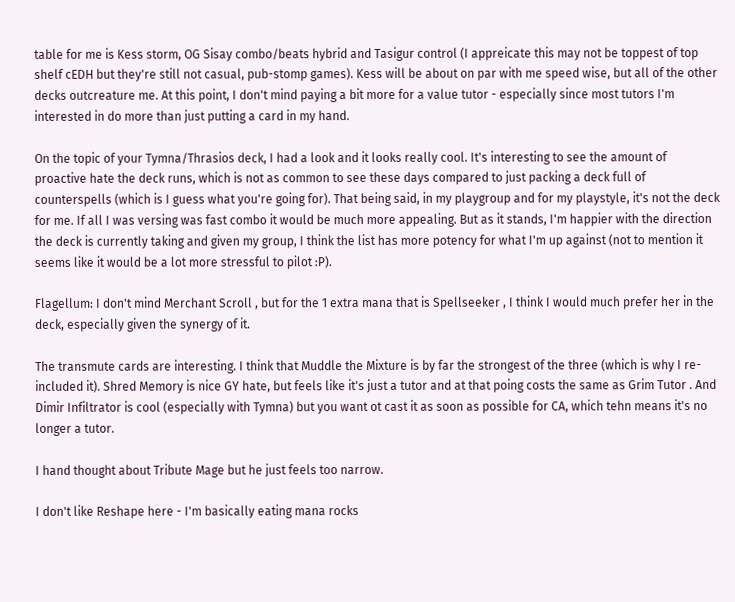table for me is Kess storm, OG Sisay combo/beats hybrid and Tasigur control (I appreicate this may not be toppest of top shelf cEDH but they're still not casual, pub-stomp games). Kess will be about on par with me speed wise, but all of the other decks outcreature me. At this point, I don't mind paying a bit more for a value tutor - especially since most tutors I'm interested in do more than just putting a card in my hand.

On the topic of your Tymna/Thrasios deck, I had a look and it looks really cool. It's interesting to see the amount of proactive hate the deck runs, which is not as common to see these days compared to just packing a deck full of counterspells (which is I guess what you're going for). That being said, in my playgroup and for my playstyle, it's not the deck for me. If all I was versing was fast combo it would be much more appealing. But as it stands, I'm happier with the direction the deck is currently taking and given my group, I think the list has more potency for what I'm up against (not to mention it seems like it would be a lot more stressful to pilot :P).

Flagellum: I don't mind Merchant Scroll , but for the 1 extra mana that is Spellseeker , I think I would much prefer her in the deck, especially given the synergy of it.

The transmute cards are interesting. I think that Muddle the Mixture is by far the strongest of the three (which is why I re-included it). Shred Memory is nice GY hate, but feels like it's just a tutor and at that poing costs the same as Grim Tutor . And Dimir Infiltrator is cool (especially with Tymna) but you want ot cast it as soon as possible for CA, which tehn means it's no longer a tutor.

I hand thought about Tribute Mage but he just feels too narrow.

I don't like Reshape here - I'm basically eating mana rocks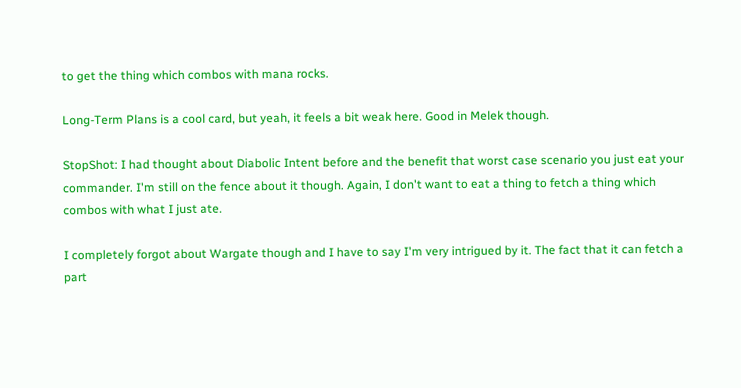to get the thing which combos with mana rocks.

Long-Term Plans is a cool card, but yeah, it feels a bit weak here. Good in Melek though.

StopShot: I had thought about Diabolic Intent before and the benefit that worst case scenario you just eat your commander. I'm still on the fence about it though. Again, I don't want to eat a thing to fetch a thing which combos with what I just ate.

I completely forgot about Wargate though and I have to say I'm very intrigued by it. The fact that it can fetch a part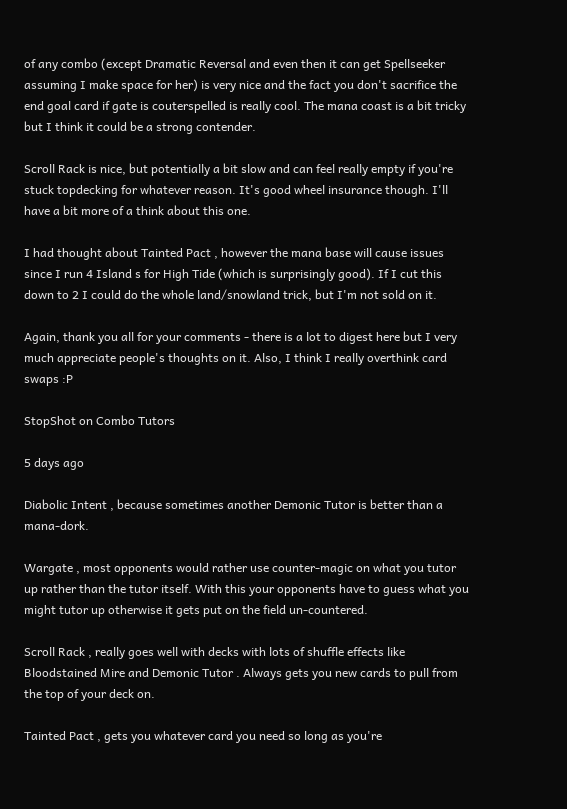of any combo (except Dramatic Reversal and even then it can get Spellseeker assuming I make space for her) is very nice and the fact you don't sacrifice the end goal card if gate is couterspelled is really cool. The mana coast is a bit tricky but I think it could be a strong contender.

Scroll Rack is nice, but potentially a bit slow and can feel really empty if you're stuck topdecking for whatever reason. It's good wheel insurance though. I'll have a bit more of a think about this one.

I had thought about Tainted Pact , however the mana base will cause issues since I run 4 Island s for High Tide (which is surprisingly good). If I cut this down to 2 I could do the whole land/snowland trick, but I'm not sold on it.

Again, thank you all for your comments - there is a lot to digest here but I very much appreciate people's thoughts on it. Also, I think I really overthink card swaps :P

StopShot on Combo Tutors

5 days ago

Diabolic Intent , because sometimes another Demonic Tutor is better than a mana-dork.

Wargate , most opponents would rather use counter-magic on what you tutor up rather than the tutor itself. With this your opponents have to guess what you might tutor up otherwise it gets put on the field un-countered.

Scroll Rack , really goes well with decks with lots of shuffle effects like Bloodstained Mire and Demonic Tutor . Always gets you new cards to pull from the top of your deck on.

Tainted Pact , gets you whatever card you need so long as you're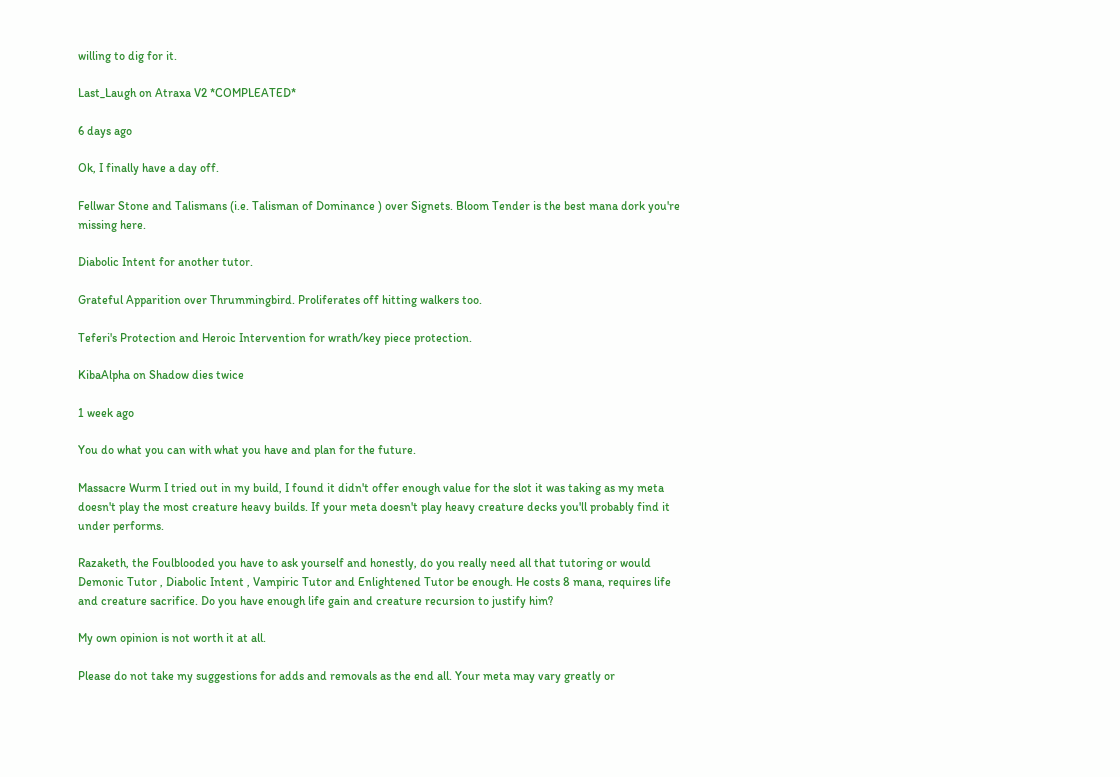willing to dig for it.

Last_Laugh on Atraxa V2 *COMPLEATED*

6 days ago

Ok, I finally have a day off.

Fellwar Stone and Talismans (i.e. Talisman of Dominance ) over Signets. Bloom Tender is the best mana dork you're missing here.

Diabolic Intent for another tutor.

Grateful Apparition over Thrummingbird. Proliferates off hitting walkers too.

Teferi's Protection and Heroic Intervention for wrath/key piece protection.

KibaAlpha on Shadow dies twice

1 week ago

You do what you can with what you have and plan for the future.

Massacre Wurm I tried out in my build, I found it didn't offer enough value for the slot it was taking as my meta doesn't play the most creature heavy builds. If your meta doesn't play heavy creature decks you'll probably find it under performs.

Razaketh, the Foulblooded you have to ask yourself and honestly, do you really need all that tutoring or would Demonic Tutor , Diabolic Intent , Vampiric Tutor and Enlightened Tutor be enough. He costs 8 mana, requires life and creature sacrifice. Do you have enough life gain and creature recursion to justify him?

My own opinion is not worth it at all.

Please do not take my suggestions for adds and removals as the end all. Your meta may vary greatly or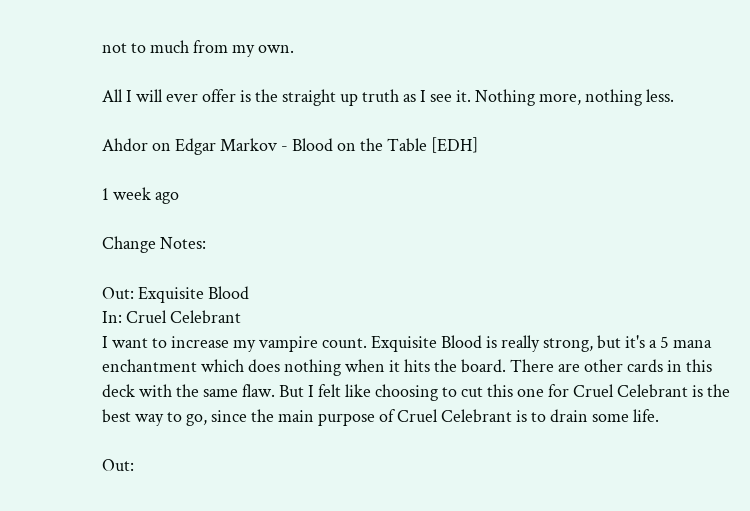not to much from my own.

All I will ever offer is the straight up truth as I see it. Nothing more, nothing less.

Ahdor on Edgar Markov - Blood on the Table [EDH]

1 week ago

Change Notes:

Out: Exquisite Blood
In: Cruel Celebrant
I want to increase my vampire count. Exquisite Blood is really strong, but it's a 5 mana enchantment which does nothing when it hits the board. There are other cards in this deck with the same flaw. But I felt like choosing to cut this one for Cruel Celebrant is the best way to go, since the main purpose of Cruel Celebrant is to drain some life.

Out: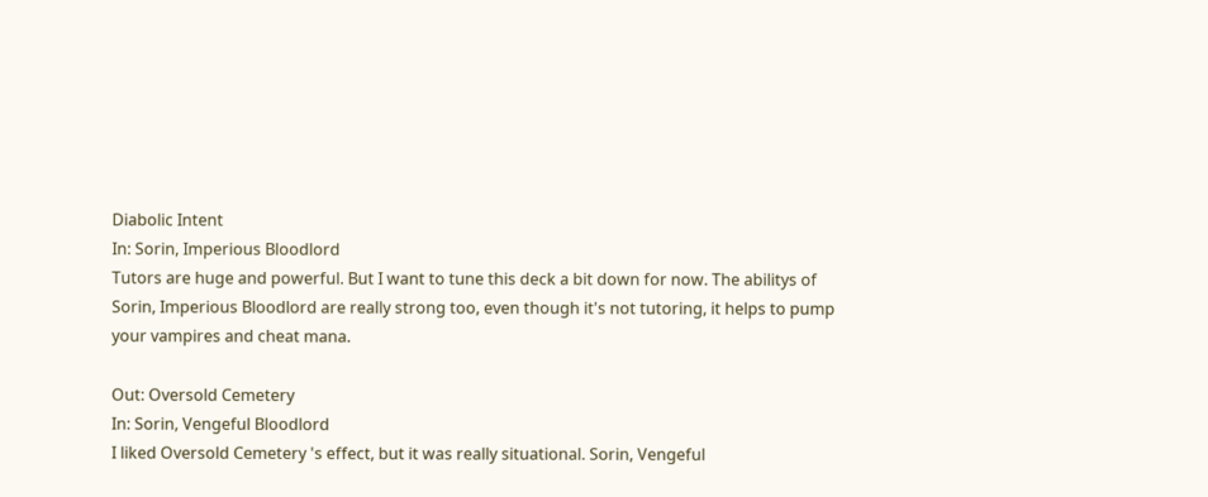Diabolic Intent
In: Sorin, Imperious Bloodlord
Tutors are huge and powerful. But I want to tune this deck a bit down for now. The abilitys of Sorin, Imperious Bloodlord are really strong too, even though it's not tutoring, it helps to pump your vampires and cheat mana.

Out: Oversold Cemetery
In: Sorin, Vengeful Bloodlord
I liked Oversold Cemetery 's effect, but it was really situational. Sorin, Vengeful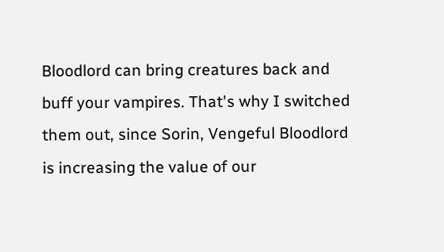Bloodlord can bring creatures back and buff your vampires. That's why I switched them out, since Sorin, Vengeful Bloodlord is increasing the value of our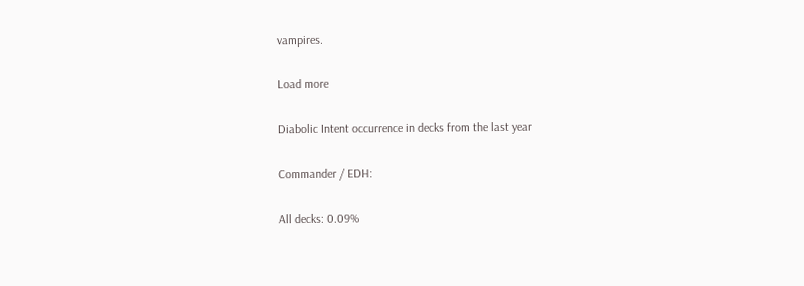vampires.

Load more

Diabolic Intent occurrence in decks from the last year

Commander / EDH:

All decks: 0.09%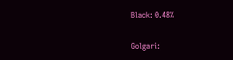Black: 0.48%

Golgari: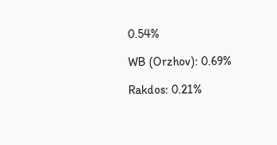0.54%

WB (Orzhov): 0.69%

Rakdos: 0.21%